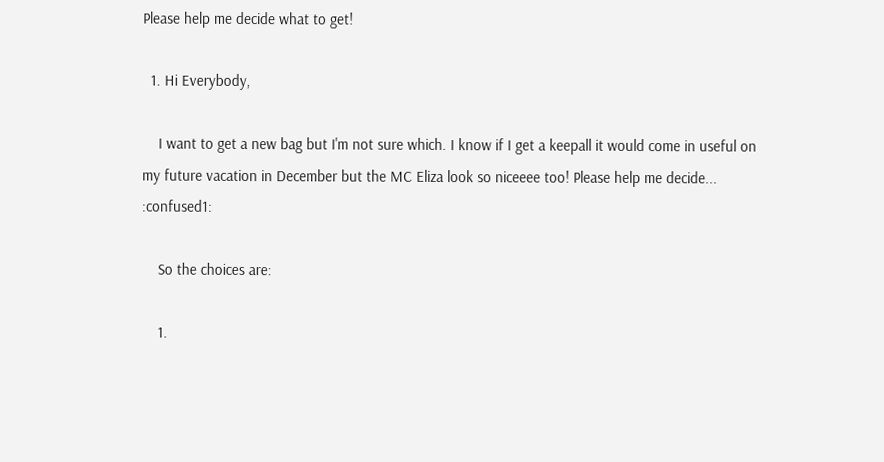Please help me decide what to get!

  1. Hi Everybody,

    I want to get a new bag but I'm not sure which. I know if I get a keepall it would come in useful on my future vacation in December but the MC Eliza look so niceeee too! Please help me decide... :confused1:

    So the choices are:

    1.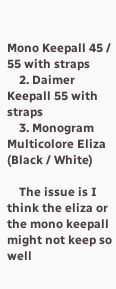Mono Keepall 45 / 55 with straps
    2. Daimer Keepall 55 with straps
    3. Monogram Multicolore Eliza (Black / White)

    The issue is I think the eliza or the mono keepall might not keep so well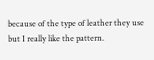because of the type of leather they use but I really like the pattern.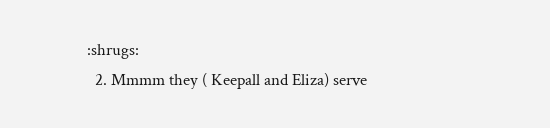:shrugs:
  2. Mmmm they ( Keepall and Eliza) serve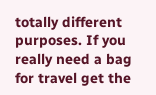totally different purposes. If you really need a bag for travel get the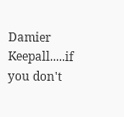Damier Keepall.....if you don't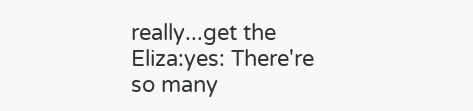really...get the Eliza:yes: There're so many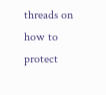threads on how to protect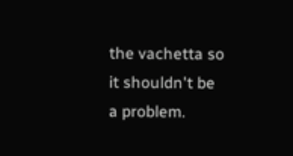the vachetta so it shouldn't be a problem.